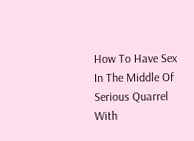How To Have Sex In The Middle Of Serious Quarrel With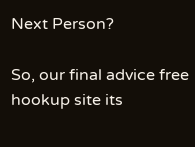Next Person?

So, our final advice free hookup site its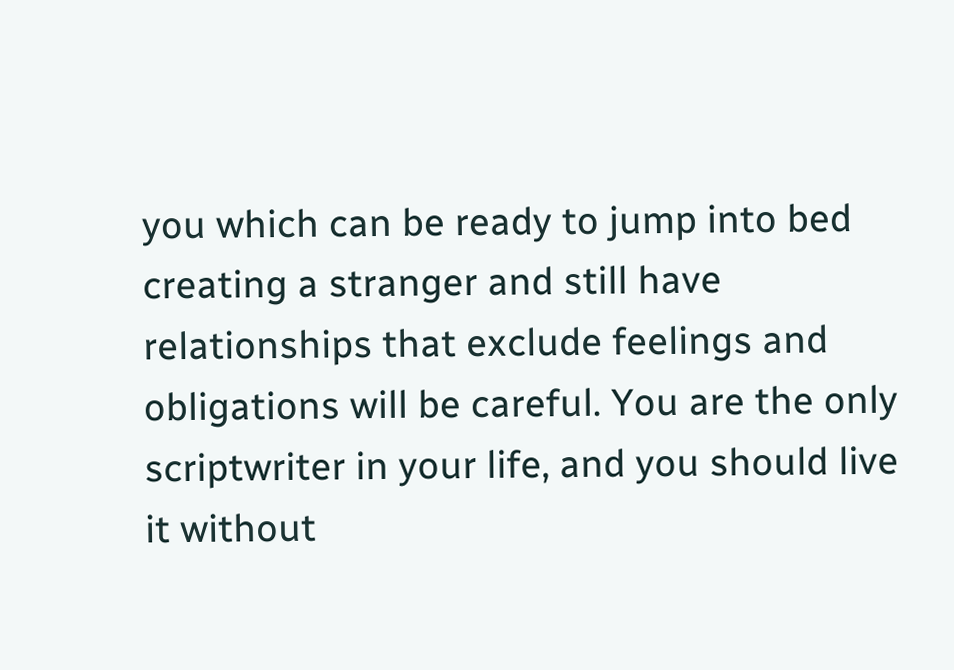you which can be ready to jump into bed creating a stranger and still have relationships that exclude feelings and obligations will be careful. You are the only scriptwriter in your life, and you should live it without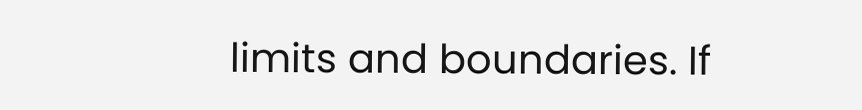limits and boundaries. If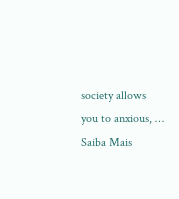society allows you to anxious, … Saiba Mais